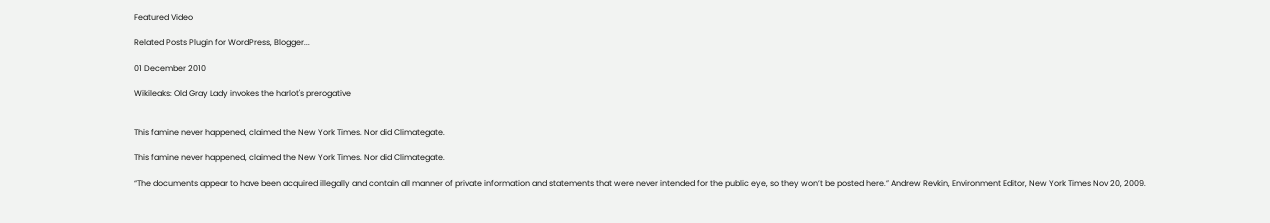Featured Video

Related Posts Plugin for WordPress, Blogger...

01 December 2010

Wikileaks: Old Gray Lady invokes the harlot's prerogative


This famine never happened, claimed the New York Times. Nor did Climategate.

This famine never happened, claimed the New York Times. Nor did Climategate.

“The documents appear to have been acquired illegally and contain all manner of private information and statements that were never intended for the public eye, so they won’t be posted here.” Andrew Revkin, Environment Editor, New York Times Nov 20, 2009.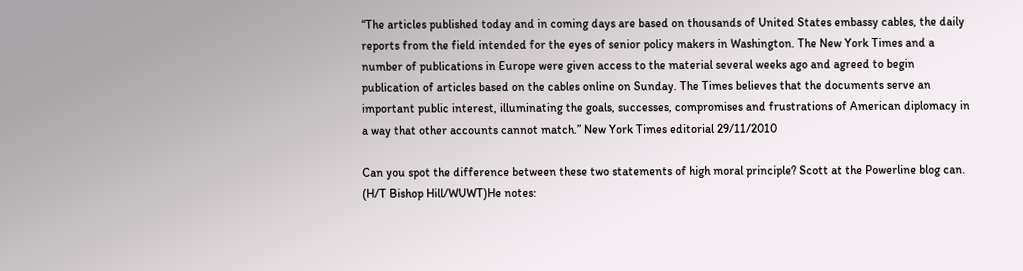“The articles published today and in coming days are based on thousands of United States embassy cables, the daily reports from the field intended for the eyes of senior policy makers in Washington. The New York Times and a number of publications in Europe were given access to the material several weeks ago and agreed to begin publication of articles based on the cables online on Sunday. The Times believes that the documents serve an important public interest, illuminating the goals, successes, compromises and frustrations of American diplomacy in a way that other accounts cannot match.” New York Times editorial 29/11/2010

Can you spot the difference between these two statements of high moral principle? Scott at the Powerline blog can. (H/T Bishop Hill/WUWT)He notes: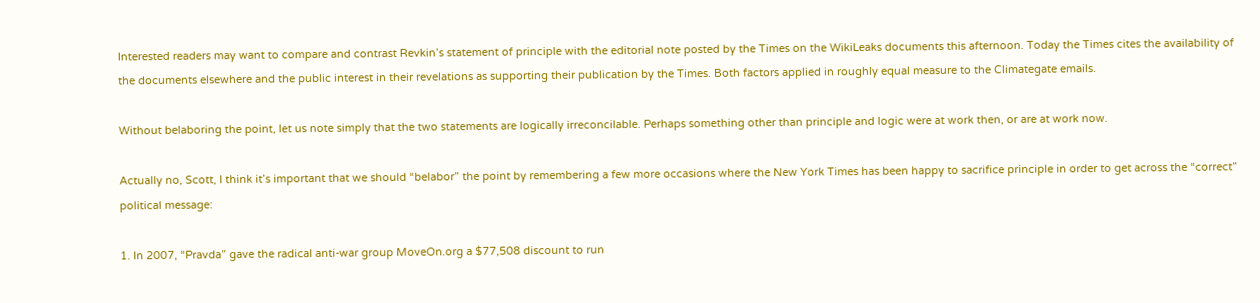Interested readers may want to compare and contrast Revkin’s statement of principle with the editorial note posted by the Times on the WikiLeaks documents this afternoon. Today the Times cites the availability of the documents elsewhere and the public interest in their revelations as supporting their publication by the Times. Both factors applied in roughly equal measure to the Climategate emails.

Without belaboring the point, let us note simply that the two statements are logically irreconcilable. Perhaps something other than principle and logic were at work then, or are at work now.

Actually no, Scott, I think it’s important that we should “belabor” the point by remembering a few more occasions where the New York Times has been happy to sacrifice principle in order to get across the “correct” political message:

1. In 2007, “Pravda” gave the radical anti-war group MoveOn.org a $77,508 discount to run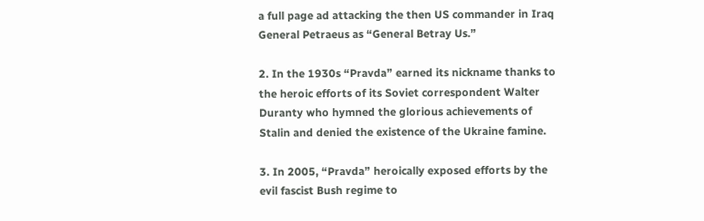a full page ad attacking the then US commander in Iraq General Petraeus as “General Betray Us.”

2. In the 1930s “Pravda” earned its nickname thanks to the heroic efforts of its Soviet correspondent Walter Duranty who hymned the glorious achievements of Stalin and denied the existence of the Ukraine famine.

3. In 2005, “Pravda” heroically exposed efforts by the evil fascist Bush regime to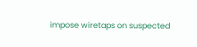impose wiretaps on suspected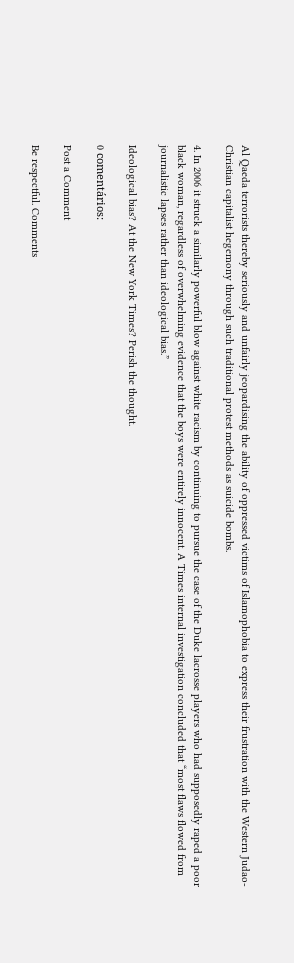Al Qaeda terrorists thereby seriously and unfairly jeopardising the ability of oppressed victims of Islamophobia to express their frustration with the Western Judao-Christian capitalist hegemony through such traditional protest methods as suicide bombs.

4. In 2006 it struck a similarly powerful blow against white racism by continuing to pursue the case of the Duke lacrosse players who had supposedly raped a poor black woman, regardless of overwhelming evidence that the boys were entirely innocent. A Times internal investigation concluded that “most flaws flowed from journalistic lapses rather than ideological bias.”

Ideological bias? At the New York Times? Perish the thought.

0 comentários:

Post a Comment

Be respectful. Comments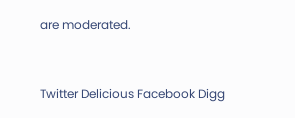are moderated.


Twitter Delicious Facebook Digg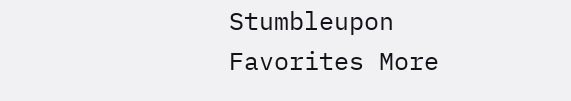Stumbleupon Favorites More